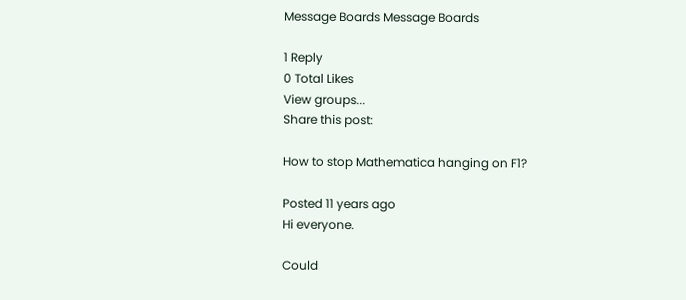Message Boards Message Boards

1 Reply
0 Total Likes
View groups...
Share this post:

How to stop Mathematica hanging on F1?

Posted 11 years ago
Hi everyone.

Could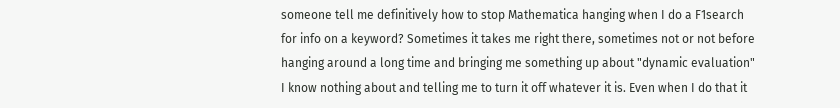someone tell me definitively how to stop Mathematica hanging when I do a F1search for info on a keyword? Sometimes it takes me right there, sometimes not or not before hanging around a long time and bringing me something up about "dynamic evaluation" I know nothing about and telling me to turn it off whatever it is. Even when I do that it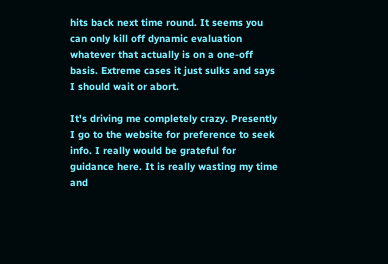hits back next time round. It seems you can only kill off dynamic evaluation whatever that actually is on a one-off basis. Extreme cases it just sulks and says I should wait or abort.

It's driving me completely crazy. Presently I go to the website for preference to seek info. I really would be grateful for guidance here. It is really wasting my time and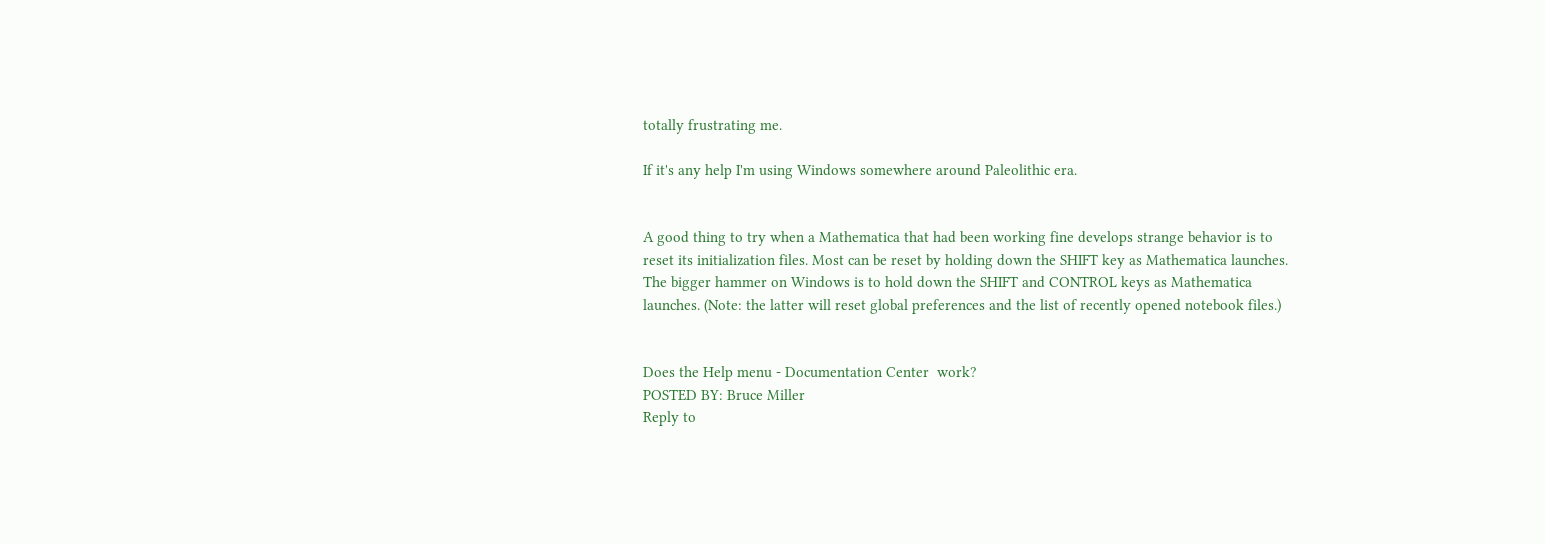totally frustrating me.

If it's any help I'm using Windows somewhere around Paleolithic era.


A good thing to try when a Mathematica that had been working fine develops strange behavior is to
reset its initialization files. Most can be reset by holding down the SHIFT key as Mathematica launches.
The bigger hammer on Windows is to hold down the SHIFT and CONTROL keys as Mathematica
launches. (Note: the latter will reset global preferences and the list of recently opened notebook files.)


Does the Help menu - Documentation Center  work?
POSTED BY: Bruce Miller
Reply to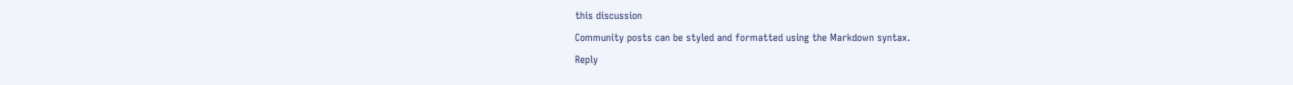this discussion
Community posts can be styled and formatted using the Markdown syntax.
Reply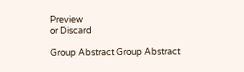Preview
or Discard

Group Abstract Group Abstract